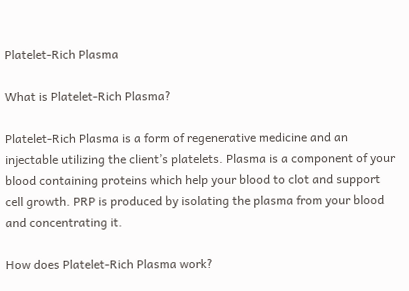Platelet-Rich Plasma

What is Platelet-Rich Plasma?

Platelet-Rich Plasma is a form of regenerative medicine and an injectable utilizing the client’s platelets. Plasma is a component of your blood containing proteins which help your blood to clot and support cell growth. PRP is produced by isolating the plasma from your blood and concentrating it.

How does Platelet-Rich Plasma work?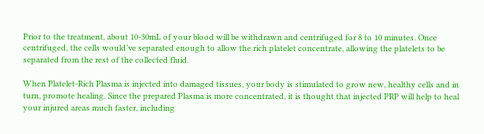Prior to the treatment, about 10-30mL of your blood will be withdrawn and centrifuged for 8 to 10 minutes. Once centrifuged, the cells would’ve separated enough to allow the rich platelet concentrate, allowing the platelets to be separated from the rest of the collected fluid.

When Platelet-Rich Plasma is injected into damaged tissues, your body is stimulated to grow new, healthy cells and in turn, promote healing. Since the prepared Plasma is more concentrated, it is thought that injected PRP will help to heal your injured areas much faster, including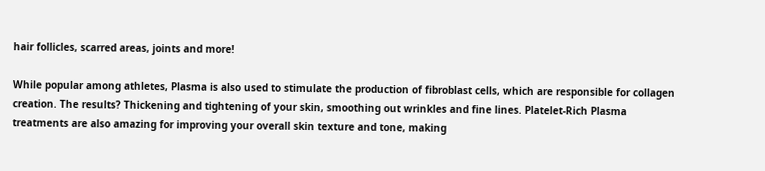hair follicles, scarred areas, joints and more!

While popular among athletes, Plasma is also used to stimulate the production of fibroblast cells, which are responsible for collagen creation. The results? Thickening and tightening of your skin, smoothing out wrinkles and fine lines. Platelet-Rich Plasma treatments are also amazing for improving your overall skin texture and tone, making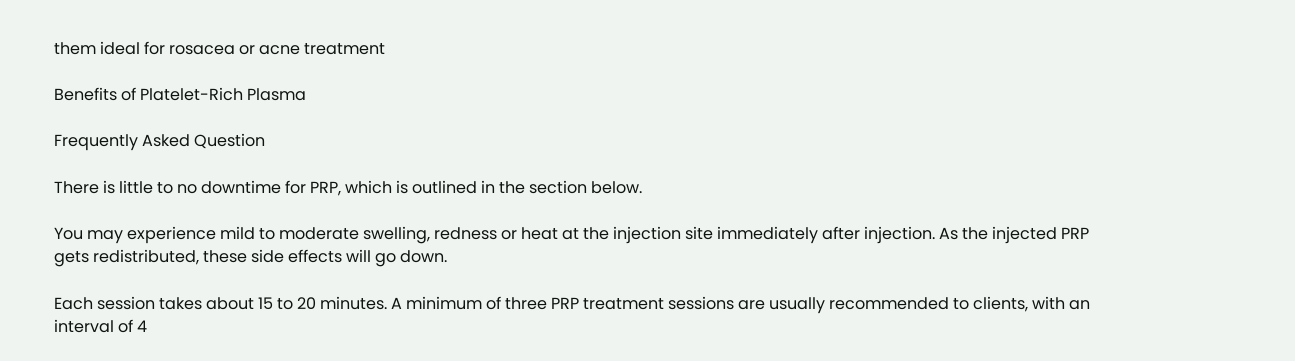them ideal for rosacea or acne treatment

Benefits of Platelet-Rich Plasma

Frequently Asked Question

There is little to no downtime for PRP, which is outlined in the section below.

You may experience mild to moderate swelling, redness or heat at the injection site immediately after injection. As the injected PRP gets redistributed, these side effects will go down.

Each session takes about 15 to 20 minutes. A minimum of three PRP treatment sessions are usually recommended to clients, with an interval of 4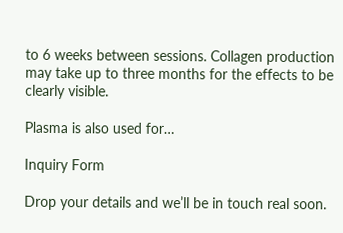to 6 weeks between sessions. Collagen production may take up to three months for the effects to be clearly visible.

Plasma is also used for…

Inquiry Form

Drop your details and we’ll be in touch real soon.